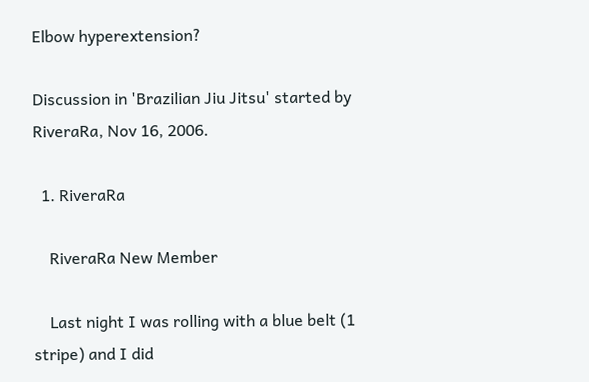Elbow hyperextension?

Discussion in 'Brazilian Jiu Jitsu' started by RiveraRa, Nov 16, 2006.

  1. RiveraRa

    RiveraRa New Member

    Last night I was rolling with a blue belt (1 stripe) and I did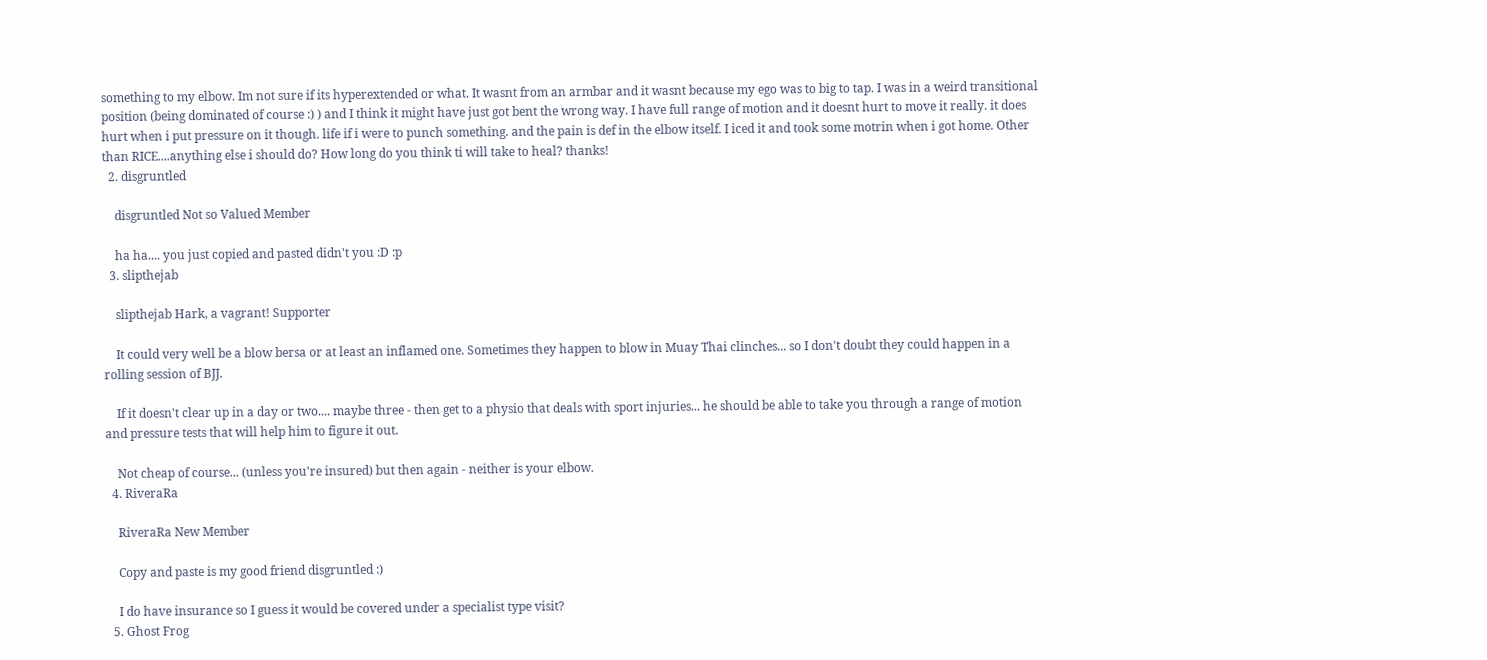something to my elbow. Im not sure if its hyperextended or what. It wasnt from an armbar and it wasnt because my ego was to big to tap. I was in a weird transitional position (being dominated of course :) ) and I think it might have just got bent the wrong way. I have full range of motion and it doesnt hurt to move it really. it does hurt when i put pressure on it though. life if i were to punch something. and the pain is def in the elbow itself. I iced it and took some motrin when i got home. Other than RICE....anything else i should do? How long do you think ti will take to heal? thanks!
  2. disgruntled

    disgruntled Not so Valued Member

    ha ha.... you just copied and pasted didn't you :D :p
  3. slipthejab

    slipthejab Hark, a vagrant! Supporter

    It could very well be a blow bersa or at least an inflamed one. Sometimes they happen to blow in Muay Thai clinches... so I don't doubt they could happen in a rolling session of BJJ.

    If it doesn't clear up in a day or two.... maybe three - then get to a physio that deals with sport injuries... he should be able to take you through a range of motion and pressure tests that will help him to figure it out.

    Not cheap of course... (unless you're insured) but then again - neither is your elbow.
  4. RiveraRa

    RiveraRa New Member

    Copy and paste is my good friend disgruntled :)

    I do have insurance so I guess it would be covered under a specialist type visit?
  5. Ghost Frog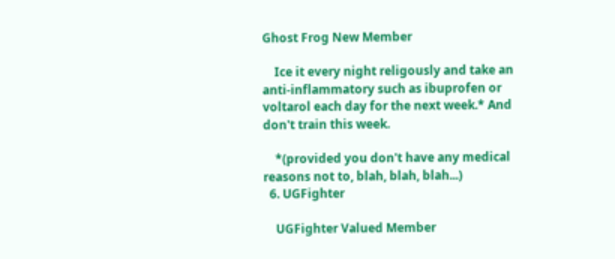Ghost Frog New Member

    Ice it every night religously and take an anti-inflammatory such as ibuprofen or voltarol each day for the next week.* And don't train this week.

    *(provided you don't have any medical reasons not to, blah, blah, blah...)
  6. UGFighter

    UGFighter Valued Member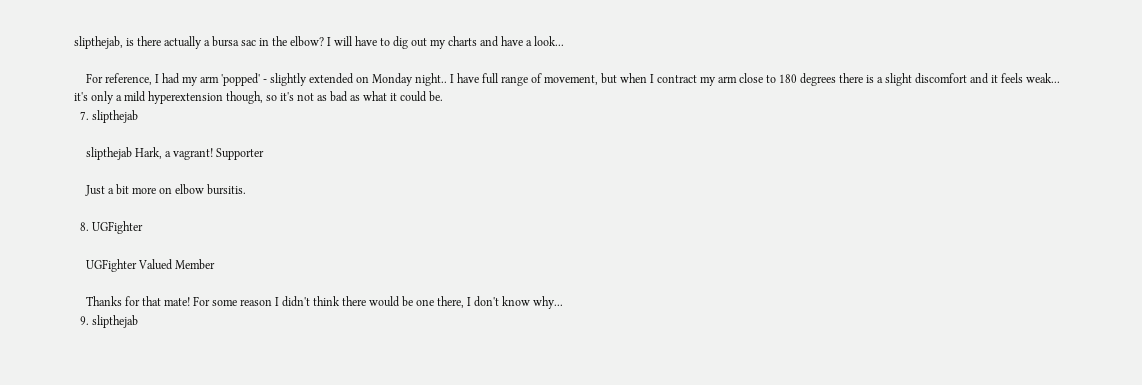slipthejab, is there actually a bursa sac in the elbow? I will have to dig out my charts and have a look...

    For reference, I had my arm 'popped' - slightly extended on Monday night.. I have full range of movement, but when I contract my arm close to 180 degrees there is a slight discomfort and it feels weak... it's only a mild hyperextension though, so it's not as bad as what it could be.
  7. slipthejab

    slipthejab Hark, a vagrant! Supporter

    Just a bit more on elbow bursitis.

  8. UGFighter

    UGFighter Valued Member

    Thanks for that mate! For some reason I didn't think there would be one there, I don't know why...
  9. slipthejab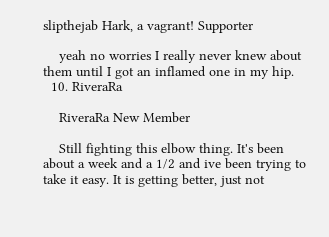slipthejab Hark, a vagrant! Supporter

    yeah no worries I really never knew about them until I got an inflamed one in my hip.
  10. RiveraRa

    RiveraRa New Member

    Still fighting this elbow thing. It's been about a week and a 1/2 and ive been trying to take it easy. It is getting better, just not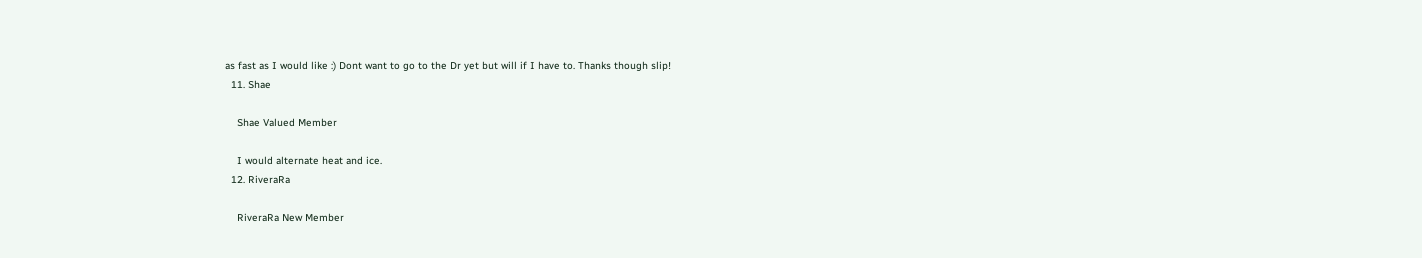as fast as I would like :) Dont want to go to the Dr yet but will if I have to. Thanks though slip!
  11. Shae

    Shae Valued Member

    I would alternate heat and ice.
  12. RiveraRa

    RiveraRa New Member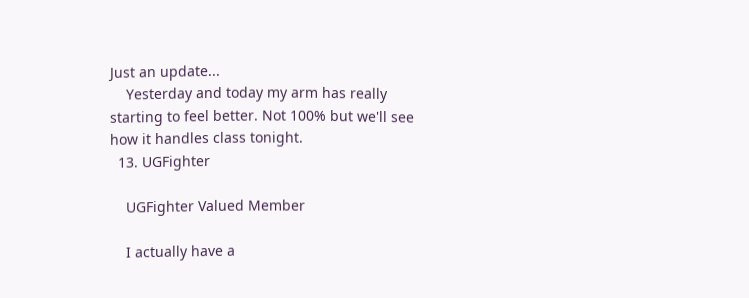Just an update...
    Yesterday and today my arm has really starting to feel better. Not 100% but we'll see how it handles class tonight.
  13. UGFighter

    UGFighter Valued Member

    I actually have a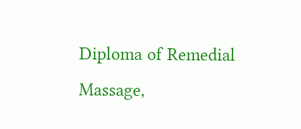Diploma of Remedial Massage,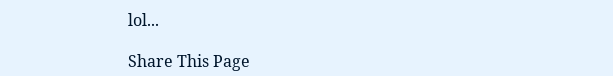lol...

Share This Page